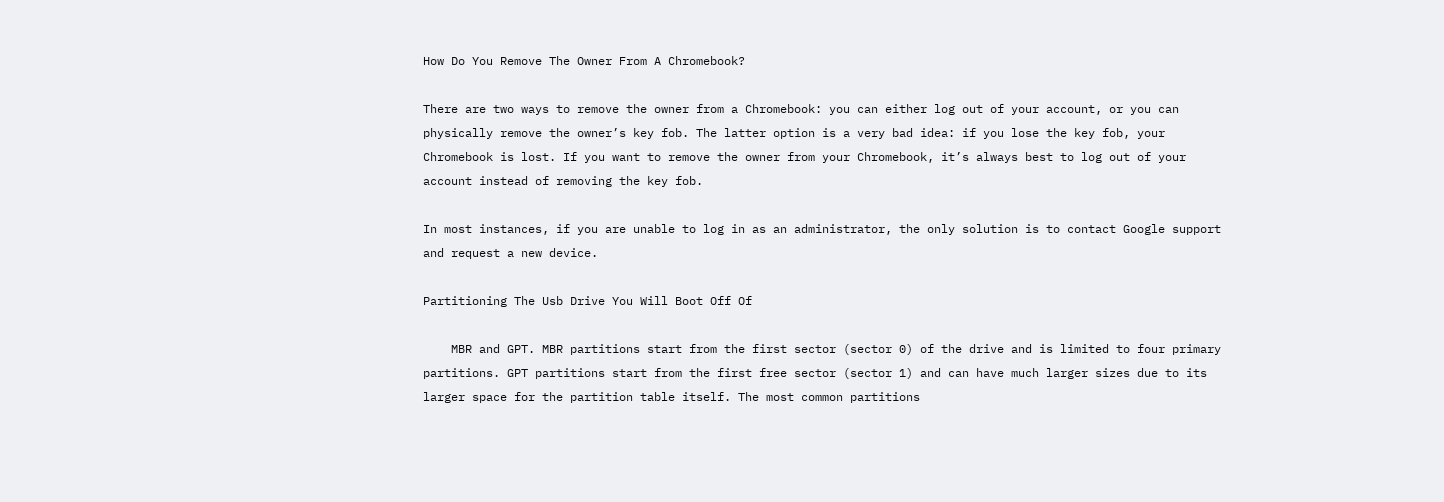How Do You Remove The Owner From A Chromebook?

There are two ways to remove the owner from a Chromebook: you can either log out of your account, or you can physically remove the owner’s key fob. The latter option is a very bad idea: if you lose the key fob, your Chromebook is lost. If you want to remove the owner from your Chromebook, it’s always best to log out of your account instead of removing the key fob.

In most instances, if you are unable to log in as an administrator, the only solution is to contact Google support and request a new device.

Partitioning The Usb Drive You Will Boot Off Of

    MBR and GPT. MBR partitions start from the first sector (sector 0) of the drive and is limited to four primary partitions. GPT partitions start from the first free sector (sector 1) and can have much larger sizes due to its larger space for the partition table itself. The most common partitions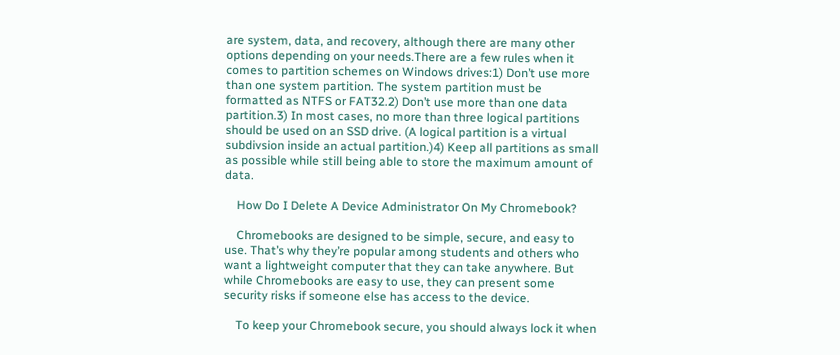are system, data, and recovery, although there are many other options depending on your needs.There are a few rules when it comes to partition schemes on Windows drives:1) Don’t use more than one system partition. The system partition must be formatted as NTFS or FAT32.2) Don’t use more than one data partition.3) In most cases, no more than three logical partitions should be used on an SSD drive. (A logical partition is a virtual subdivsion inside an actual partition.)4) Keep all partitions as small as possible while still being able to store the maximum amount of data.

    How Do I Delete A Device Administrator On My Chromebook?

    Chromebooks are designed to be simple, secure, and easy to use. That’s why they’re popular among students and others who want a lightweight computer that they can take anywhere. But while Chromebooks are easy to use, they can present some security risks if someone else has access to the device.

    To keep your Chromebook secure, you should always lock it when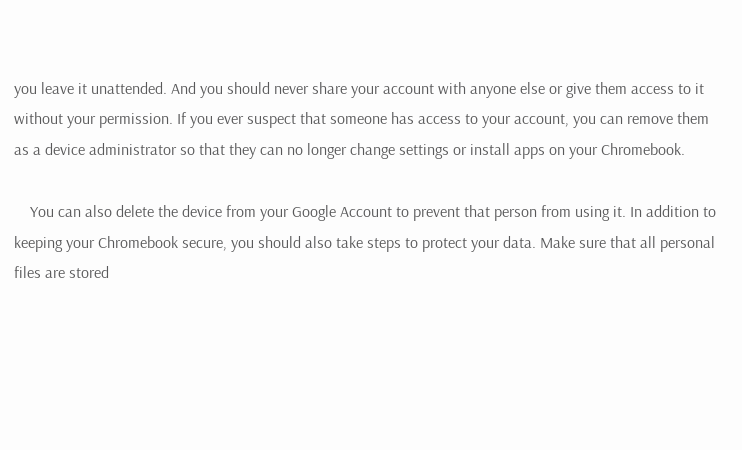you leave it unattended. And you should never share your account with anyone else or give them access to it without your permission. If you ever suspect that someone has access to your account, you can remove them as a device administrator so that they can no longer change settings or install apps on your Chromebook.

    You can also delete the device from your Google Account to prevent that person from using it. In addition to keeping your Chromebook secure, you should also take steps to protect your data. Make sure that all personal files are stored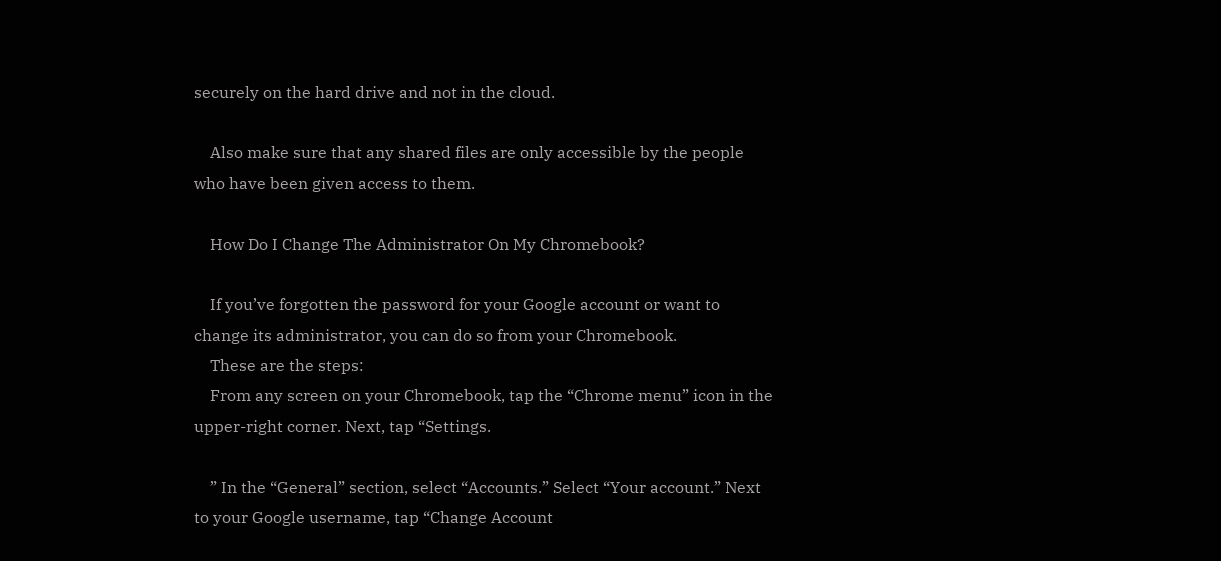securely on the hard drive and not in the cloud.

    Also make sure that any shared files are only accessible by the people who have been given access to them.

    How Do I Change The Administrator On My Chromebook?

    If you’ve forgotten the password for your Google account or want to change its administrator, you can do so from your Chromebook.
    These are the steps:
    From any screen on your Chromebook, tap the “Chrome menu” icon in the upper-right corner. Next, tap “Settings.

    ” In the “General” section, select “Accounts.” Select “Your account.” Next to your Google username, tap “Change Account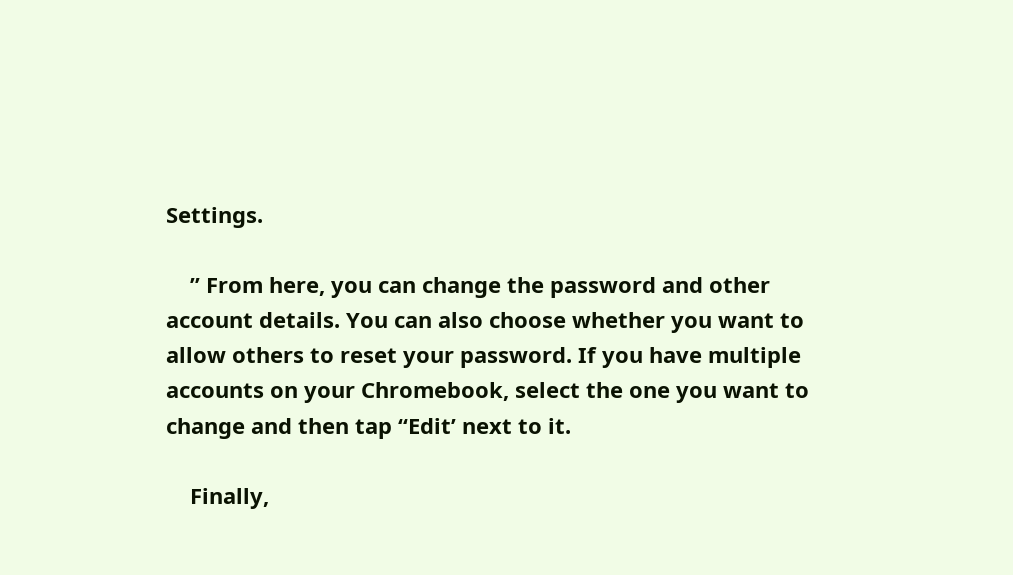Settings.

    ” From here, you can change the password and other account details. You can also choose whether you want to allow others to reset your password. If you have multiple accounts on your Chromebook, select the one you want to change and then tap “Edit’ next to it.

    Finally,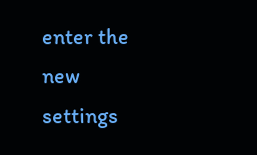enter the new settings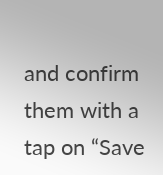and confirm them with a tap on “Save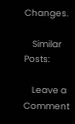Changes.

    Similar Posts:

    Leave a Comment